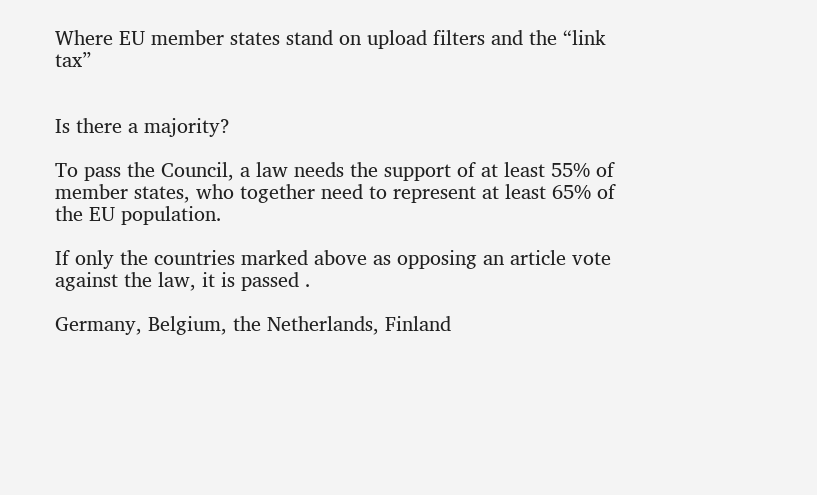Where EU member states stand on upload filters and the “link tax”


Is there a majority?

To pass the Council, a law needs the support of at least 55% of member states, who together need to represent at least 65% of the EU population.

If only the countries marked above as opposing an article vote against the law, it is passed .

Germany, Belgium, the Netherlands, Finland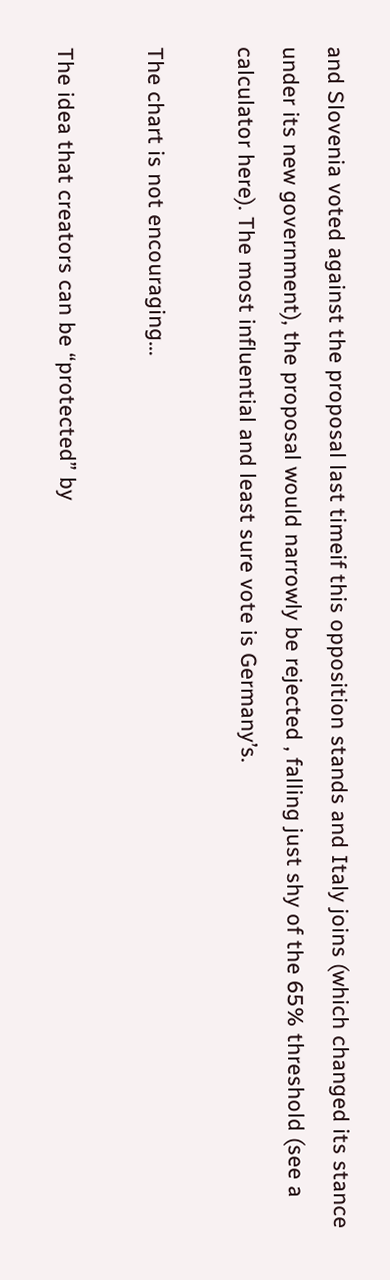and Slovenia voted against the proposal last timeif this opposition stands and Italy joins (which changed its stance under its new government), the proposal would narrowly be rejected , falling just shy of the 65% threshold (see a calculator here). The most influential and least sure vote is Germany’s.

The chart is not encouraging…

The idea that creators can be “protected” by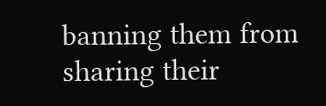banning them from sharing their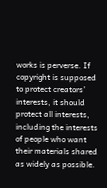works is perverse. If copyright is supposed to protect creators’ interests, it should protect all interests, including the interests of people who want their materials shared as widely as possible.